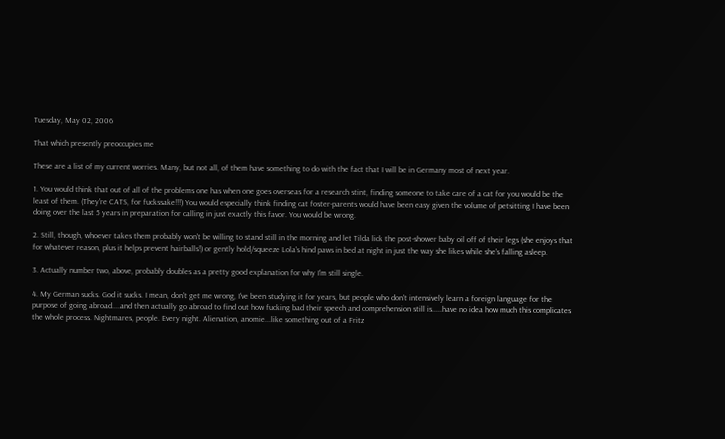Tuesday, May 02, 2006

That which presently preoccupies me

These are a list of my current worries. Many, but not all, of them have something to do with the fact that I will be in Germany most of next year.

1. You would think that out of all of the problems one has when one goes overseas for a research stint, finding someone to take care of a cat for you would be the least of them. (They're CATS, for fuckssake!!!) You would especially think finding cat foster-parents would have been easy given the volume of petsitting I have been doing over the last 5 years in preparation for calling in just exactly this favor. You would be wrong.

2. Still, though, whoever takes them probably won't be willing to stand still in the morning and let Tilda lick the post-shower baby oil off of their legs (she enjoys that for whatever reason, plus it helps prevent hairballs!) or gently hold/squeeze Lola's hind paws in bed at night in just the way she likes while she's falling asleep.

3. Actually number two, above, probably doubles as a pretty good explanation for why I'm still single.

4. My German sucks. God it sucks. I mean, don't get me wrong, I've been studying it for years, but people who don't intensively learn a foreign language for the purpose of going abroad....and then actually go abroad to find out how fucking bad their speech and comprehension still is.....have no idea how much this complicates the whole process. Nightmares, people. Every night. Alienation, anomie...like something out of a Fritz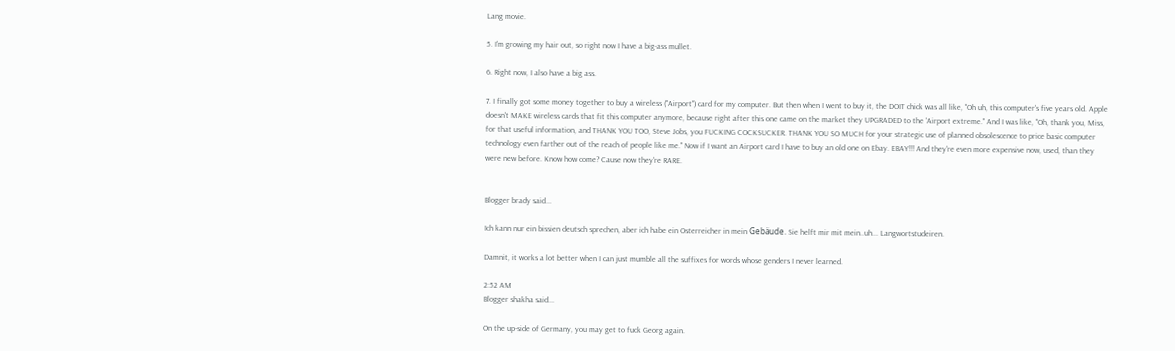Lang movie.

5. I'm growing my hair out, so right now I have a big-ass mullet.

6. Right now, I also have a big ass.

7. I finally got some money together to buy a wireless ("Airport") card for my computer. But then when I went to buy it, the DOIT chick was all like, "Oh uh, this computer's five years old. Apple doesn't MAKE wireless cards that fit this computer anymore, because right after this one came on the market they UPGRADED to the 'Airport extreme." And I was like, "Oh, thank you, Miss, for that useful information, and THANK YOU TOO, Steve Jobs, you FUCKING COCKSUCKER. THANK YOU SO MUCH for your strategic use of planned obsolescence to price basic computer technology even farther out of the reach of people like me." Now if I want an Airport card I have to buy an old one on Ebay. EBAY!!! And they're even more expensive now, used, than they were new before. Know how come? Cause now they're RARE.


Blogger brady said...

Ich kann nur ein bissien deutsch sprechen, aber ich habe ein Osterreicher in mein Gebäude. Sie helft mir mit mein..uh... Langwortstudeiren.

Damnit, it works a lot better when I can just mumble all the suffixes for words whose genders I never learned.

2:52 AM
Blogger shakha said...

On the up-side of Germany, you may get to fuck Georg again.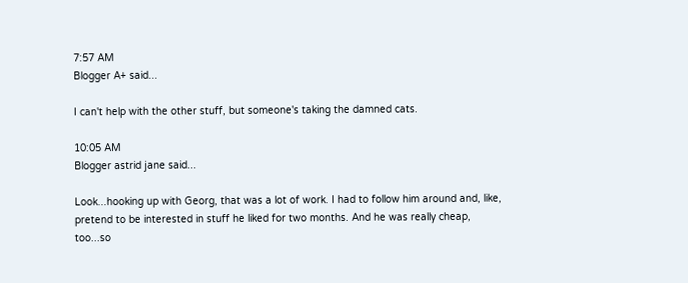7:57 AM
Blogger A+ said...

I can't help with the other stuff, but someone's taking the damned cats.

10:05 AM
Blogger astrid jane said...

Look...hooking up with Georg, that was a lot of work. I had to follow him around and, like, pretend to be interested in stuff he liked for two months. And he was really cheap, too...so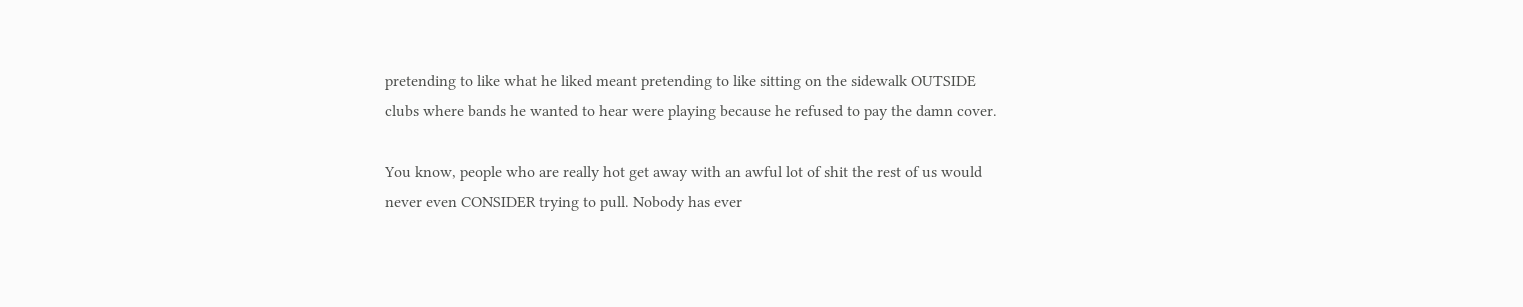pretending to like what he liked meant pretending to like sitting on the sidewalk OUTSIDE clubs where bands he wanted to hear were playing because he refused to pay the damn cover.

You know, people who are really hot get away with an awful lot of shit the rest of us would never even CONSIDER trying to pull. Nobody has ever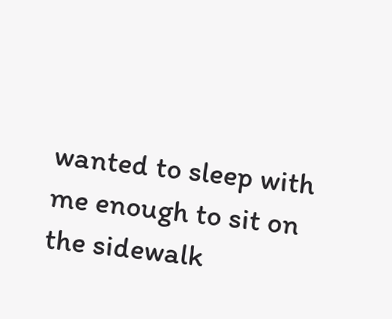wanted to sleep with me enough to sit on the sidewalk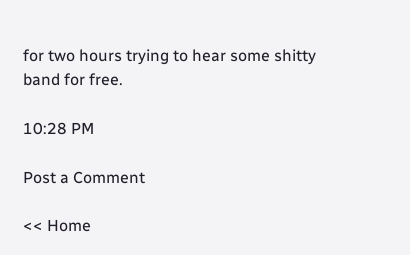for two hours trying to hear some shitty band for free.

10:28 PM

Post a Comment

<< Home